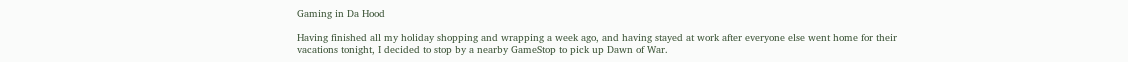Gaming in Da Hood

Having finished all my holiday shopping and wrapping a week ago, and having stayed at work after everyone else went home for their vacations tonight, I decided to stop by a nearby GameStop to pick up Dawn of War.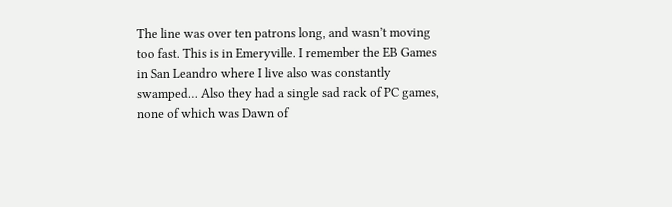The line was over ten patrons long, and wasn’t moving too fast. This is in Emeryville. I remember the EB Games in San Leandro where I live also was constantly swamped… Also they had a single sad rack of PC games, none of which was Dawn of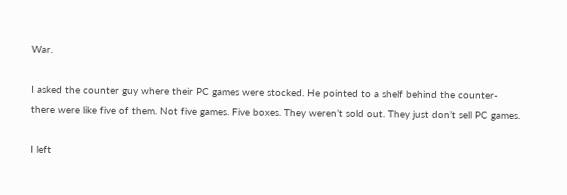War.

I asked the counter guy where their PC games were stocked. He pointed to a shelf behind the counter- there were like five of them. Not five games. Five boxes. They weren’t sold out. They just don’t sell PC games.

I left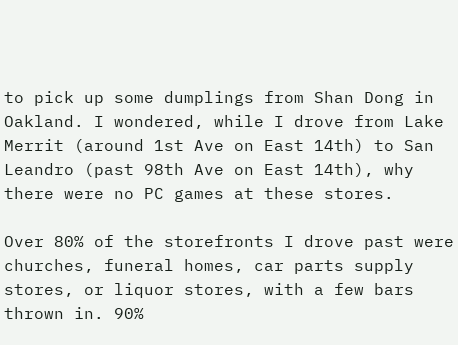to pick up some dumplings from Shan Dong in Oakland. I wondered, while I drove from Lake Merrit (around 1st Ave on East 14th) to San Leandro (past 98th Ave on East 14th), why there were no PC games at these stores.

Over 80% of the storefronts I drove past were churches, funeral homes, car parts supply stores, or liquor stores, with a few bars thrown in. 90%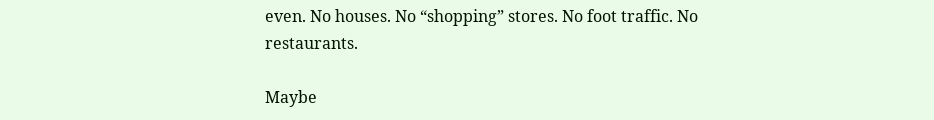even. No houses. No “shopping” stores. No foot traffic. No restaurants.

Maybe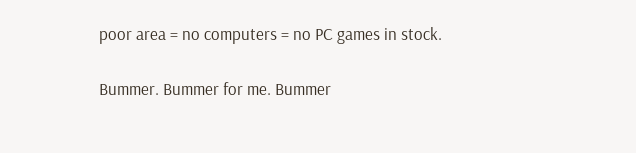poor area = no computers = no PC games in stock.

Bummer. Bummer for me. Bummer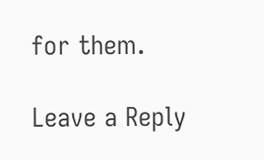for them.

Leave a Reply